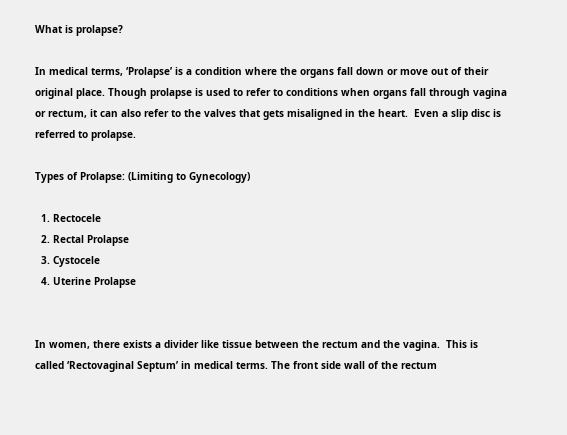What is prolapse?

In medical terms, ‘Prolapse’ is a condition where the organs fall down or move out of their original place. Though prolapse is used to refer to conditions when organs fall through vagina or rectum, it can also refer to the valves that gets misaligned in the heart.  Even a slip disc is referred to prolapse.

Types of Prolapse: (Limiting to Gynecology)

  1. Rectocele
  2. Rectal Prolapse
  3. Cystocele
  4. Uterine Prolapse


In women, there exists a divider like tissue between the rectum and the vagina.  This is called ‘Rectovaginal Septum’ in medical terms. The front side wall of the rectum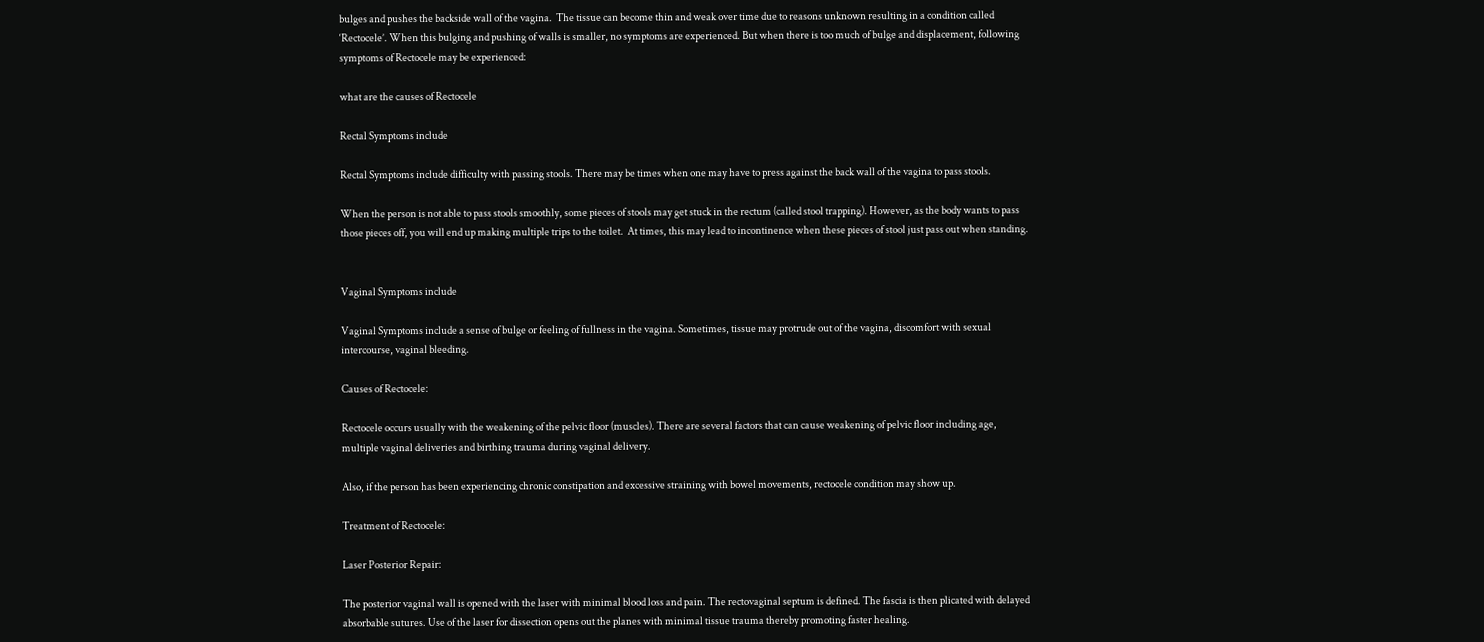bulges and pushes the backside wall of the vagina.  The tissue can become thin and weak over time due to reasons unknown resulting in a condition called ‘Rectocele’. When this bulging and pushing of walls is smaller, no symptoms are experienced. But when there is too much of bulge and displacement, following symptoms of Rectocele may be experienced:

what are the causes of Rectocele

Rectal Symptoms include

Rectal Symptoms include difficulty with passing stools. There may be times when one may have to press against the back wall of the vagina to pass stools.

When the person is not able to pass stools smoothly, some pieces of stools may get stuck in the rectum (called stool trapping). However, as the body wants to pass those pieces off, you will end up making multiple trips to the toilet.  At times, this may lead to incontinence when these pieces of stool just pass out when standing.


Vaginal Symptoms include

Vaginal Symptoms include a sense of bulge or feeling of fullness in the vagina. Sometimes, tissue may protrude out of the vagina, discomfort with sexual intercourse, vaginal bleeding.

Causes of Rectocele:

Rectocele occurs usually with the weakening of the pelvic floor (muscles). There are several factors that can cause weakening of pelvic floor including age, multiple vaginal deliveries and birthing trauma during vaginal delivery.

Also, if the person has been experiencing chronic constipation and excessive straining with bowel movements, rectocele condition may show up.

Treatment of Rectocele:

Laser Posterior Repair:

The posterior vaginal wall is opened with the laser with minimal blood loss and pain. The rectovaginal septum is defined. The fascia is then plicated with delayed absorbable sutures. Use of the laser for dissection opens out the planes with minimal tissue trauma thereby promoting faster healing.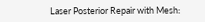Laser Posterior Repair with Mesh: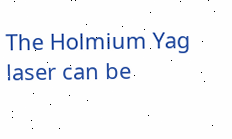The Holmium Yag laser can be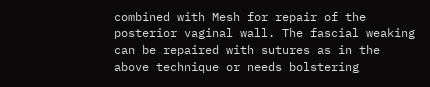combined with Mesh for repair of the posterior vaginal wall. The fascial weaking can be repaired with sutures as in the above technique or needs bolstering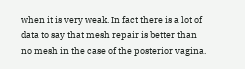when it is very weak. In fact there is a lot of data to say that mesh repair is better than no mesh in the case of the posterior vagina.